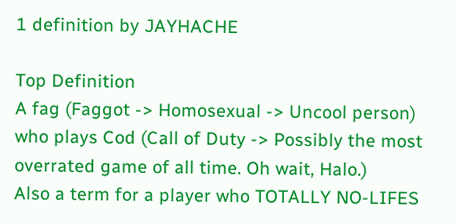1 definition by JAYHACHE

Top Definition
A fag (Faggot -> Homosexual -> Uncool person) who plays Cod (Call of Duty -> Possibly the most overrated game of all time. Oh wait, Halo.)
Also a term for a player who TOTALLY NO-LIFES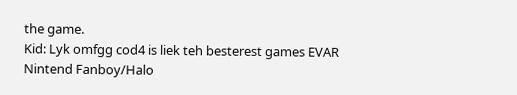the game.
Kid: Lyk omfgg cod4 is liek teh besterest games EVAR
Nintend Fanboy/Halo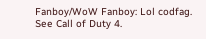Fanboy/WoW Fanboy: Lol codfag.
See Call of Duty 4.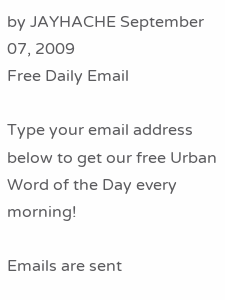by JAYHACHE September 07, 2009
Free Daily Email

Type your email address below to get our free Urban Word of the Day every morning!

Emails are sent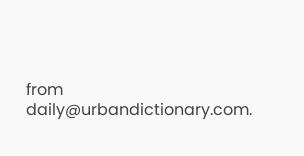from daily@urbandictionary.com.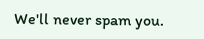We'll never spam you.